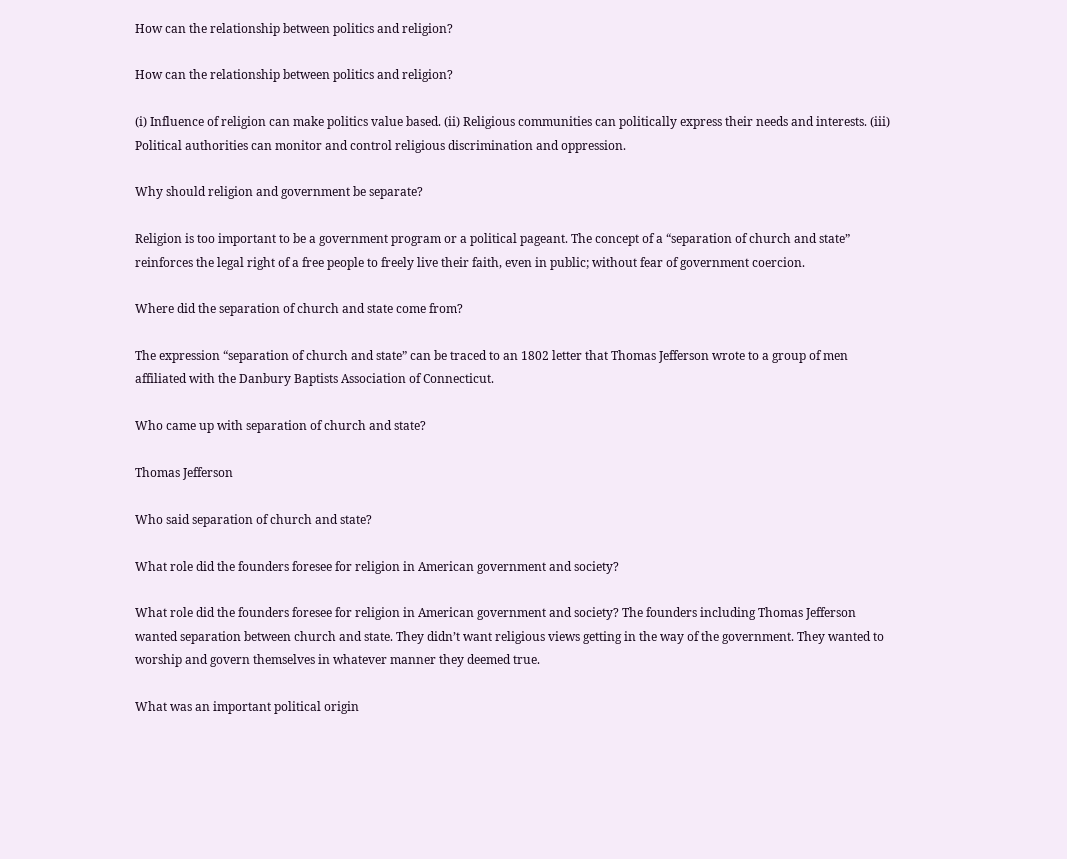How can the relationship between politics and religion?

How can the relationship between politics and religion?

(i) Influence of religion can make politics value based. (ii) Religious communities can politically express their needs and interests. (iii) Political authorities can monitor and control religious discrimination and oppression.

Why should religion and government be separate?

Religion is too important to be a government program or a political pageant. The concept of a “separation of church and state” reinforces the legal right of a free people to freely live their faith, even in public; without fear of government coercion.

Where did the separation of church and state come from?

The expression “separation of church and state” can be traced to an 1802 letter that Thomas Jefferson wrote to a group of men affiliated with the Danbury Baptists Association of Connecticut.

Who came up with separation of church and state?

Thomas Jefferson

Who said separation of church and state?

What role did the founders foresee for religion in American government and society?

What role did the founders foresee for religion in American government and society? The founders including Thomas Jefferson wanted separation between church and state. They didn’t want religious views getting in the way of the government. They wanted to worship and govern themselves in whatever manner they deemed true.

What was an important political origin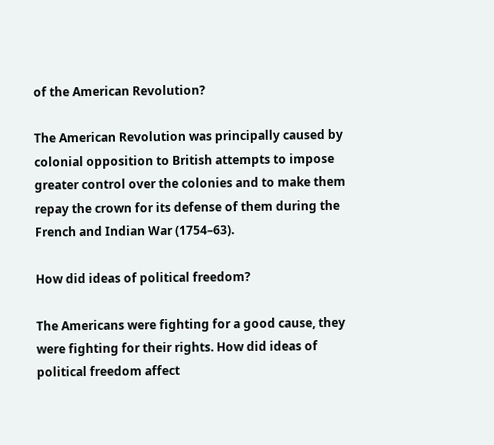of the American Revolution?

The American Revolution was principally caused by colonial opposition to British attempts to impose greater control over the colonies and to make them repay the crown for its defense of them during the French and Indian War (1754–63).

How did ideas of political freedom?

The Americans were fighting for a good cause, they were fighting for their rights. How did ideas of political freedom affect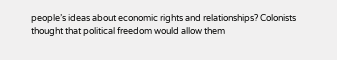people’s ideas about economic rights and relationships? Colonists thought that political freedom would allow them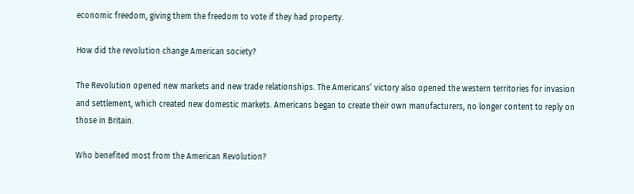economic freedom, giving them the freedom to vote if they had property.

How did the revolution change American society?

The Revolution opened new markets and new trade relationships. The Americans’ victory also opened the western territories for invasion and settlement, which created new domestic markets. Americans began to create their own manufacturers, no longer content to reply on those in Britain.

Who benefited most from the American Revolution?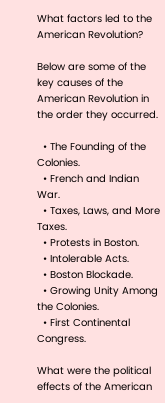What factors led to the American Revolution?

Below are some of the key causes of the American Revolution in the order they occurred.

  • The Founding of the Colonies.
  • French and Indian War.
  • Taxes, Laws, and More Taxes.
  • Protests in Boston.
  • Intolerable Acts.
  • Boston Blockade.
  • Growing Unity Among the Colonies.
  • First Continental Congress.

What were the political effects of the American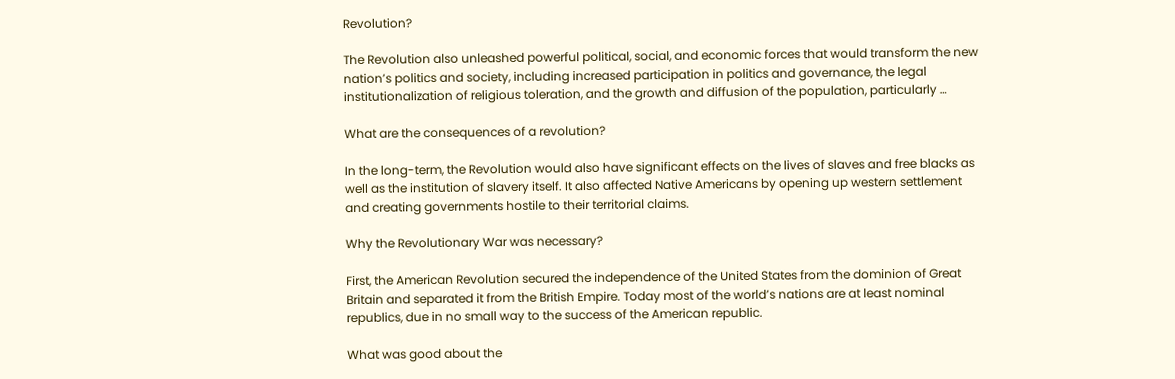Revolution?

The Revolution also unleashed powerful political, social, and economic forces that would transform the new nation’s politics and society, including increased participation in politics and governance, the legal institutionalization of religious toleration, and the growth and diffusion of the population, particularly …

What are the consequences of a revolution?

In the long-term, the Revolution would also have significant effects on the lives of slaves and free blacks as well as the institution of slavery itself. It also affected Native Americans by opening up western settlement and creating governments hostile to their territorial claims.

Why the Revolutionary War was necessary?

First, the American Revolution secured the independence of the United States from the dominion of Great Britain and separated it from the British Empire. Today most of the world’s nations are at least nominal republics, due in no small way to the success of the American republic.

What was good about the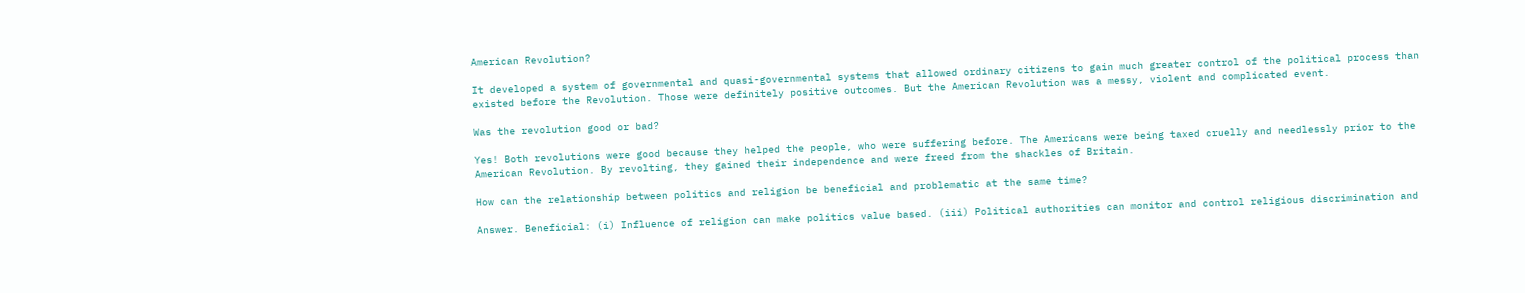American Revolution?

It developed a system of governmental and quasi-governmental systems that allowed ordinary citizens to gain much greater control of the political process than existed before the Revolution. Those were definitely positive outcomes. But the American Revolution was a messy, violent and complicated event.

Was the revolution good or bad?

Yes! Both revolutions were good because they helped the people, who were suffering before. The Americans were being taxed cruelly and needlessly prior to the American Revolution. By revolting, they gained their independence and were freed from the shackles of Britain.

How can the relationship between politics and religion be beneficial and problematic at the same time?

Answer. Beneficial: (i) Influence of religion can make politics value based. (iii) Political authorities can monitor and control religious discrimination and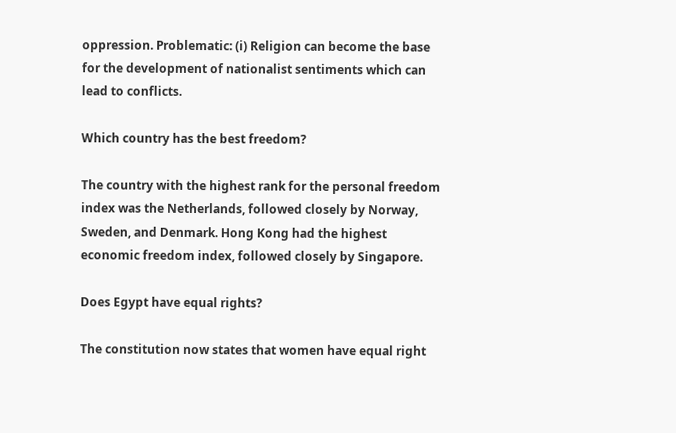oppression. Problematic: (i) Religion can become the base for the development of nationalist sentiments which can lead to conflicts.

Which country has the best freedom?

The country with the highest rank for the personal freedom index was the Netherlands, followed closely by Norway, Sweden, and Denmark. Hong Kong had the highest economic freedom index, followed closely by Singapore.

Does Egypt have equal rights?

The constitution now states that women have equal right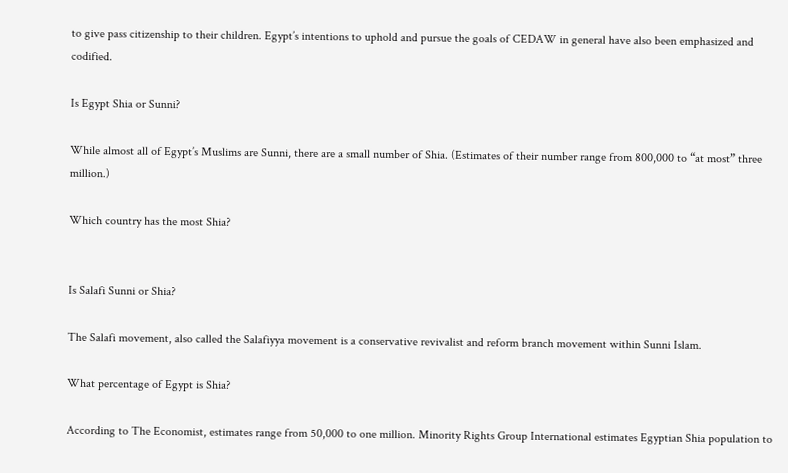to give pass citizenship to their children. Egypt’s intentions to uphold and pursue the goals of CEDAW in general have also been emphasized and codified.

Is Egypt Shia or Sunni?

While almost all of Egypt’s Muslims are Sunni, there are a small number of Shia. (Estimates of their number range from 800,000 to “at most” three million.)

Which country has the most Shia?


Is Salafi Sunni or Shia?

The Salafi movement, also called the Salafiyya movement is a conservative revivalist and reform branch movement within Sunni Islam.

What percentage of Egypt is Shia?

According to The Economist, estimates range from 50,000 to one million. Minority Rights Group International estimates Egyptian Shia population to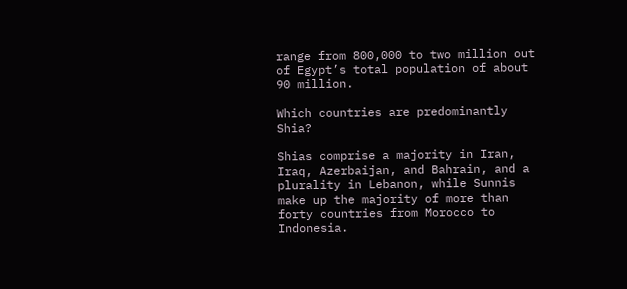range from 800,000 to two million out of Egypt’s total population of about 90 million.

Which countries are predominantly Shia?

Shias comprise a majority in Iran, Iraq, Azerbaijan, and Bahrain, and a plurality in Lebanon, while Sunnis make up the majority of more than forty countries from Morocco to Indonesia.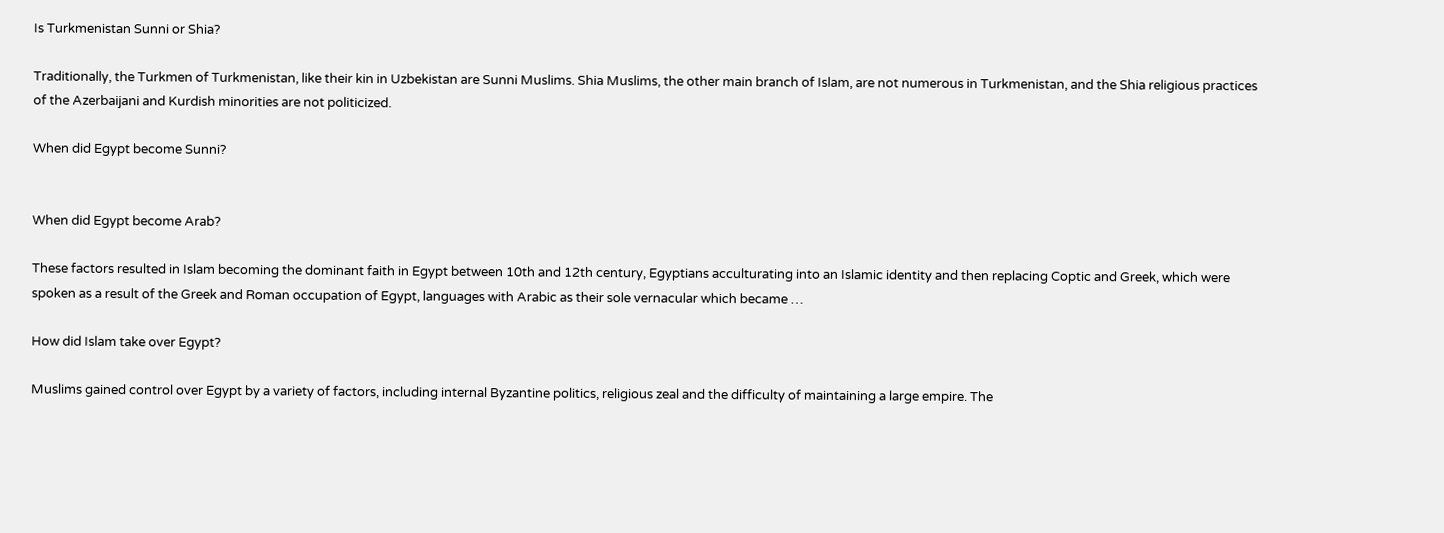Is Turkmenistan Sunni or Shia?

Traditionally, the Turkmen of Turkmenistan, like their kin in Uzbekistan are Sunni Muslims. Shia Muslims, the other main branch of Islam, are not numerous in Turkmenistan, and the Shia religious practices of the Azerbaijani and Kurdish minorities are not politicized.

When did Egypt become Sunni?


When did Egypt become Arab?

These factors resulted in Islam becoming the dominant faith in Egypt between 10th and 12th century, Egyptians acculturating into an Islamic identity and then replacing Coptic and Greek, which were spoken as a result of the Greek and Roman occupation of Egypt, languages with Arabic as their sole vernacular which became …

How did Islam take over Egypt?

Muslims gained control over Egypt by a variety of factors, including internal Byzantine politics, religious zeal and the difficulty of maintaining a large empire. The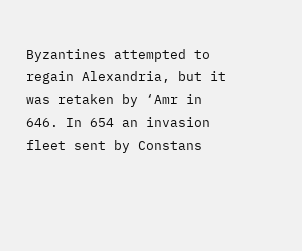Byzantines attempted to regain Alexandria, but it was retaken by ‘Amr in 646. In 654 an invasion fleet sent by Constans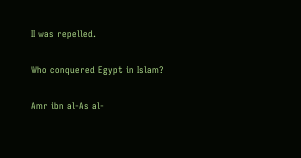II was repelled.

Who conquered Egypt in Islam?

Amr ibn al-As al-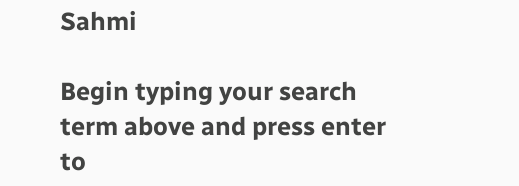Sahmi

Begin typing your search term above and press enter to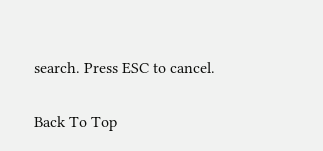search. Press ESC to cancel.

Back To Top